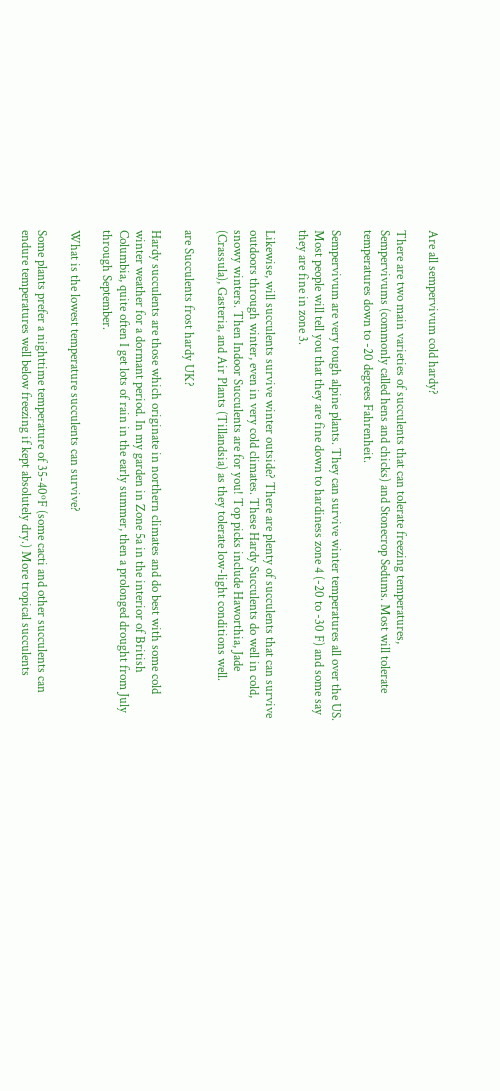Are all sempervivum cold hardy?

There are two main varieties of succulents that can tolerate freezing temperatures, Sempervivums (commonly called hens and chicks) and Stonecrop Sedums. Most will tolerate temperatures down to -20 degrees Fahrenheit.

Sempervivum are very tough alpine plants. They can survive winter temperatures all over the US. Most people will tell you that they are fine down to hardiness zone 4 (-20 to -30 F) and some say they are fine in zone 3.

Likewise, will succulents survive winter outside? There are plenty of succulents that can survive outdoors through winter, even in very cold climates. These Hardy Succulents do well in cold, snowy winters. Then Indoor Succulents are for you! Top picks include Haworthia, Jade (Crassula), Gasteria, and Air Plants (Tillandsia) as they tolerate low-light conditions well.

are Succulents frost hardy UK?

Hardy succulents are those which originate in northern climates and do best with some cold winter weather for a dormant period. In my garden in Zone 5a in the interior of British Columbia, quite often I get lots of rain in the early summer, then a prolonged drought from July through September.

What is the lowest temperature succulents can survive?

Some plants prefer a nighttime temperature of 35-40ºF (some cacti and other succulents can endure temperatures well below freezing if kept absolutely dry.) More tropical succulents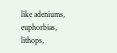like adeniums, euphorbias, lithops,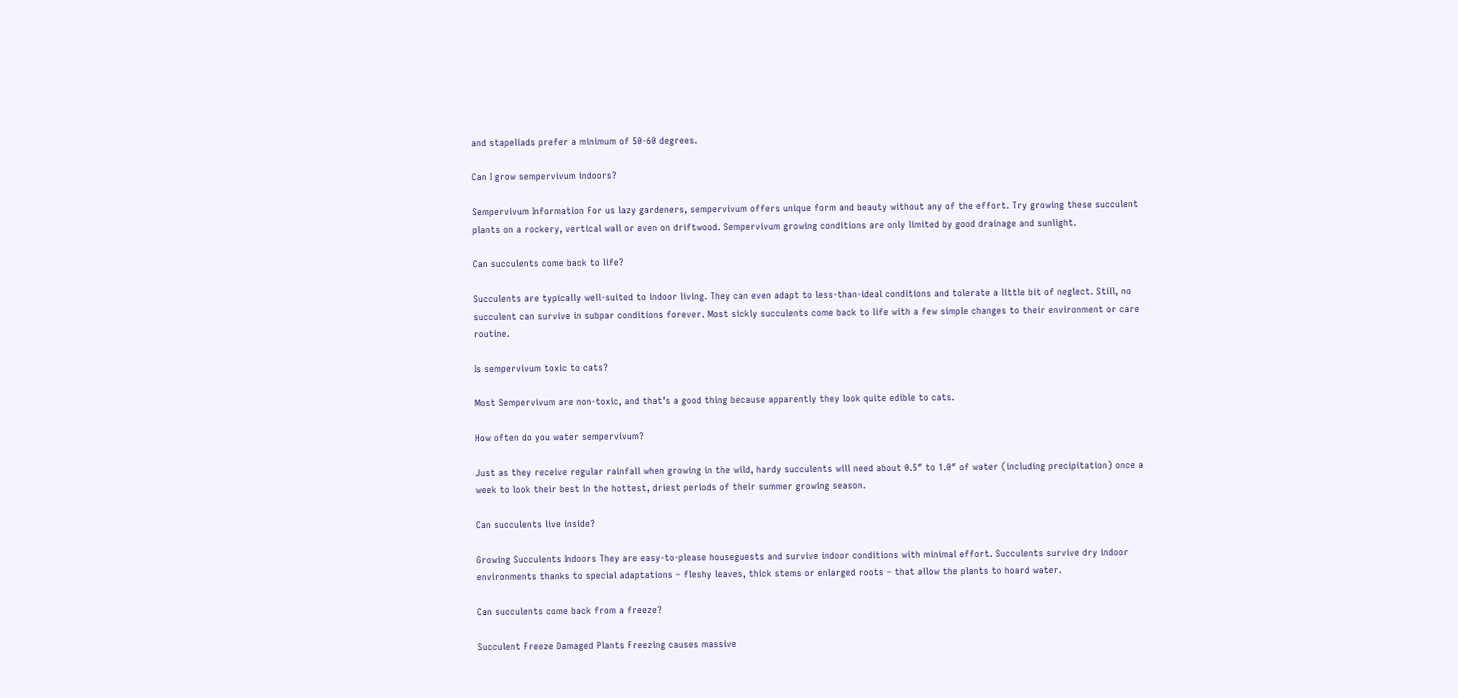and stapeliads prefer a minimum of 50-60 degrees.

Can I grow sempervivum indoors?

Sempervivum Information For us lazy gardeners, sempervivum offers unique form and beauty without any of the effort. Try growing these succulent plants on a rockery, vertical wall or even on driftwood. Sempervivum growing conditions are only limited by good drainage and sunlight.

Can succulents come back to life?

Succulents are typically well-suited to indoor living. They can even adapt to less-than-ideal conditions and tolerate a little bit of neglect. Still, no succulent can survive in subpar conditions forever. Most sickly succulents come back to life with a few simple changes to their environment or care routine.

Is sempervivum toxic to cats?

Most Sempervivum are non-toxic, and that’s a good thing because apparently they look quite edible to cats.

How often do you water sempervivum?

Just as they receive regular rainfall when growing in the wild, hardy succulents will need about 0.5″ to 1.0″ of water (including precipitation) once a week to look their best in the hottest, driest periods of their summer growing season.

Can succulents live inside?

Growing Succulents Indoors They are easy-to-please houseguests and survive indoor conditions with minimal effort. Succulents survive dry indoor environments thanks to special adaptations – fleshy leaves, thick stems or enlarged roots – that allow the plants to hoard water.

Can succulents come back from a freeze?

Succulent Freeze Damaged Plants Freezing causes massive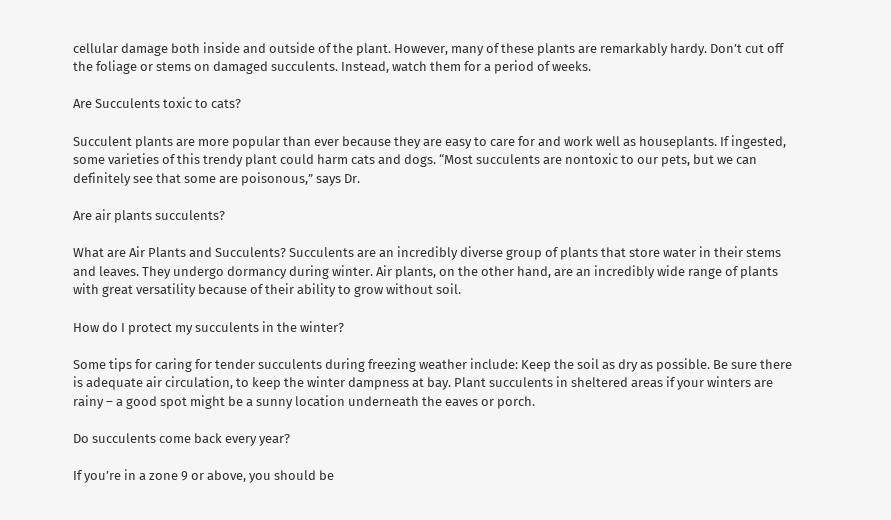cellular damage both inside and outside of the plant. However, many of these plants are remarkably hardy. Don’t cut off the foliage or stems on damaged succulents. Instead, watch them for a period of weeks.

Are Succulents toxic to cats?

Succulent plants are more popular than ever because they are easy to care for and work well as houseplants. If ingested, some varieties of this trendy plant could harm cats and dogs. “Most succulents are nontoxic to our pets, but we can definitely see that some are poisonous,” says Dr.

Are air plants succulents?

What are Air Plants and Succulents? Succulents are an incredibly diverse group of plants that store water in their stems and leaves. They undergo dormancy during winter. Air plants, on the other hand, are an incredibly wide range of plants with great versatility because of their ability to grow without soil.

How do I protect my succulents in the winter?

Some tips for caring for tender succulents during freezing weather include: Keep the soil as dry as possible. Be sure there is adequate air circulation, to keep the winter dampness at bay. Plant succulents in sheltered areas if your winters are rainy – a good spot might be a sunny location underneath the eaves or porch.

Do succulents come back every year?

If you’re in a zone 9 or above, you should be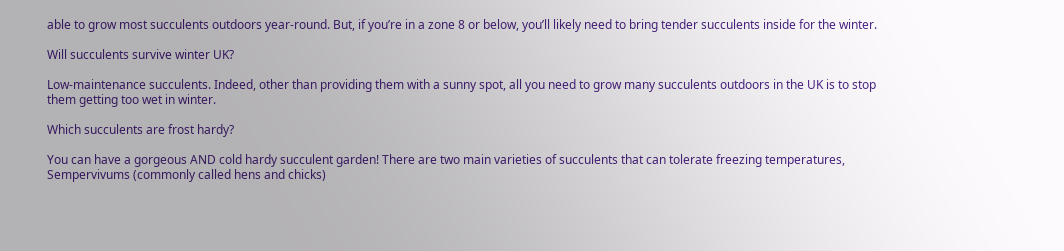able to grow most succulents outdoors year-round. But, if you’re in a zone 8 or below, you’ll likely need to bring tender succulents inside for the winter.

Will succulents survive winter UK?

Low-maintenance succulents. Indeed, other than providing them with a sunny spot, all you need to grow many succulents outdoors in the UK is to stop them getting too wet in winter.

Which succulents are frost hardy?

You can have a gorgeous AND cold hardy succulent garden! There are two main varieties of succulents that can tolerate freezing temperatures, Sempervivums (commonly called hens and chicks)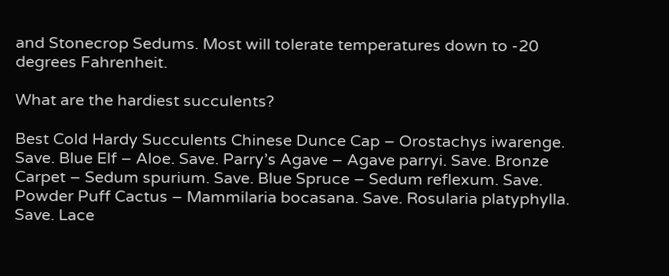and Stonecrop Sedums. Most will tolerate temperatures down to -20 degrees Fahrenheit.

What are the hardiest succulents?

Best Cold Hardy Succulents Chinese Dunce Cap – Orostachys iwarenge. Save. Blue Elf – Aloe. Save. Parry’s Agave – Agave parryi. Save. Bronze Carpet – Sedum spurium. Save. Blue Spruce – Sedum reflexum. Save. Powder Puff Cactus – Mammilaria bocasana. Save. Rosularia platyphylla. Save. Lace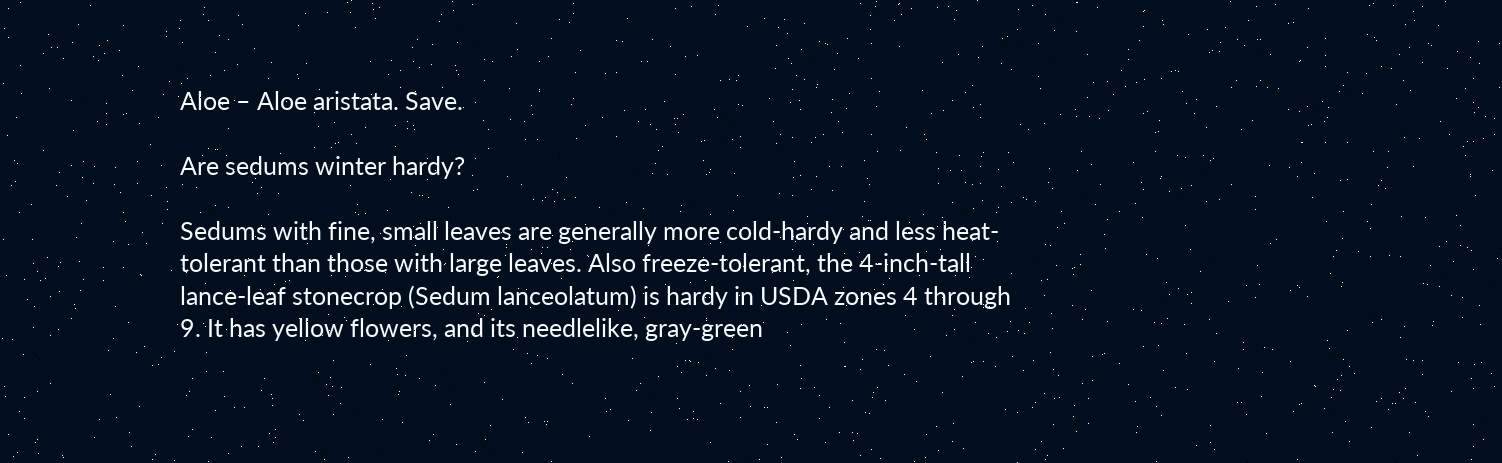Aloe – Aloe aristata. Save.

Are sedums winter hardy?

Sedums with fine, small leaves are generally more cold-hardy and less heat-tolerant than those with large leaves. Also freeze-tolerant, the 4-inch-tall lance-leaf stonecrop (Sedum lanceolatum) is hardy in USDA zones 4 through 9. It has yellow flowers, and its needlelike, gray-green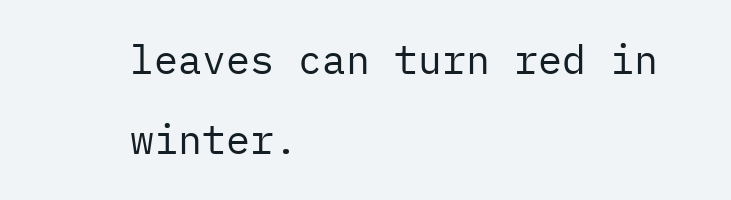leaves can turn red in winter.